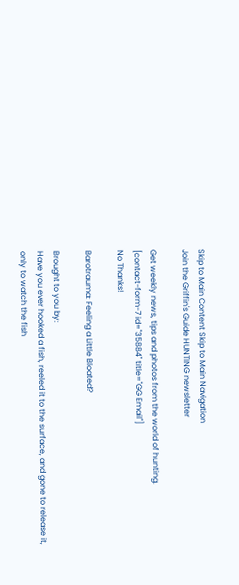Skip to Main Content Skip to Main Navigation
Join the Griffin's Guide HUNTING newsletter

Get weekly news, tips and photos from the world of hunting.
[contact-form-7 id="35884" title="GG Email"]
No Thanks!

Barotrauma: Feeling a Little Bloated?

Brought to you by:
Have you ever hooked a fish, reeled it to the surface, and gone to release it, only to watch the fish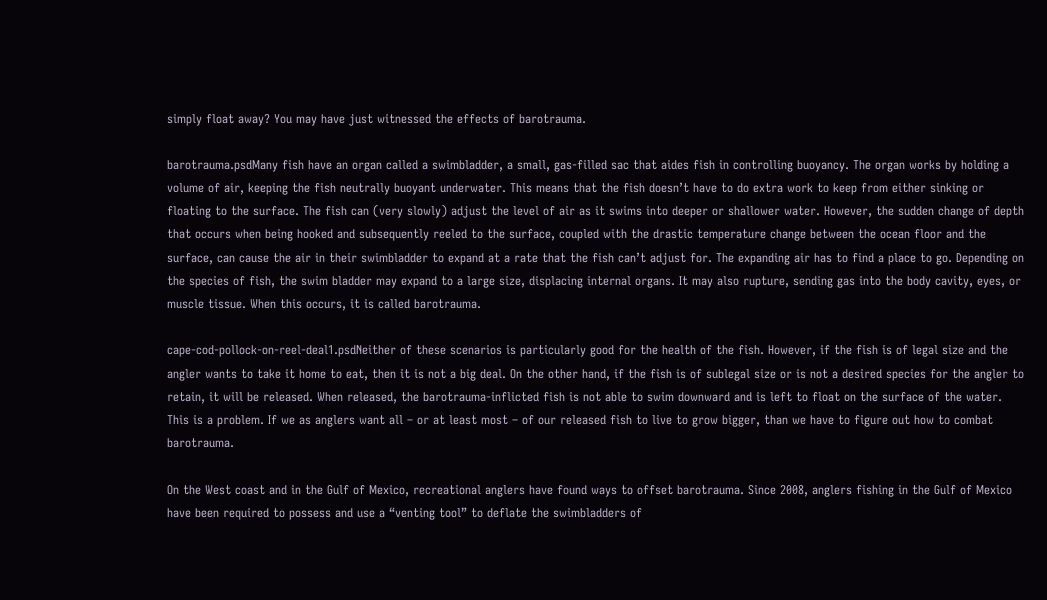simply float away? You may have just witnessed the effects of barotrauma.

barotrauma.psdMany fish have an organ called a swimbladder, a small, gas-filled sac that aides fish in controlling buoyancy. The organ works by holding a volume of air, keeping the fish neutrally buoyant underwater. This means that the fish doesn’t have to do extra work to keep from either sinking or floating to the surface. The fish can (very slowly) adjust the level of air as it swims into deeper or shallower water. However, the sudden change of depth that occurs when being hooked and subsequently reeled to the surface, coupled with the drastic temperature change between the ocean floor and the surface, can cause the air in their swimbladder to expand at a rate that the fish can’t adjust for. The expanding air has to find a place to go. Depending on the species of fish, the swim bladder may expand to a large size, displacing internal organs. It may also rupture, sending gas into the body cavity, eyes, or muscle tissue. When this occurs, it is called barotrauma.

cape-cod-pollock-on-reel-deal1.psdNeither of these scenarios is particularly good for the health of the fish. However, if the fish is of legal size and the angler wants to take it home to eat, then it is not a big deal. On the other hand, if the fish is of sublegal size or is not a desired species for the angler to retain, it will be released. When released, the barotrauma-inflicted fish is not able to swim downward and is left to float on the surface of the water. This is a problem. If we as anglers want all – or at least most – of our released fish to live to grow bigger, than we have to figure out how to combat barotrauma.

On the West coast and in the Gulf of Mexico, recreational anglers have found ways to offset barotrauma. Since 2008, anglers fishing in the Gulf of Mexico have been required to possess and use a “venting tool” to deflate the swimbladders of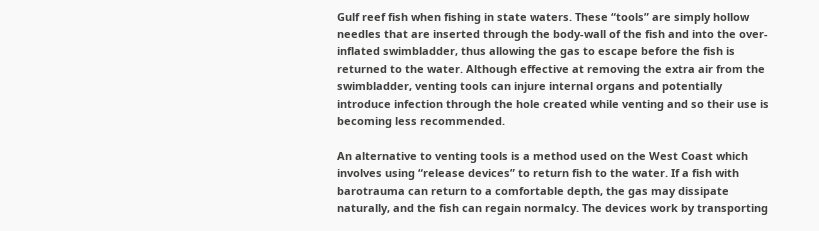Gulf reef fish when fishing in state waters. These “tools” are simply hollow needles that are inserted through the body-wall of the fish and into the over-inflated swimbladder, thus allowing the gas to escape before the fish is returned to the water. Although effective at removing the extra air from the swimbladder, venting tools can injure internal organs and potentially introduce infection through the hole created while venting and so their use is becoming less recommended.

An alternative to venting tools is a method used on the West Coast which involves using “release devices” to return fish to the water. If a fish with barotrauma can return to a comfortable depth, the gas may dissipate naturally, and the fish can regain normalcy. The devices work by transporting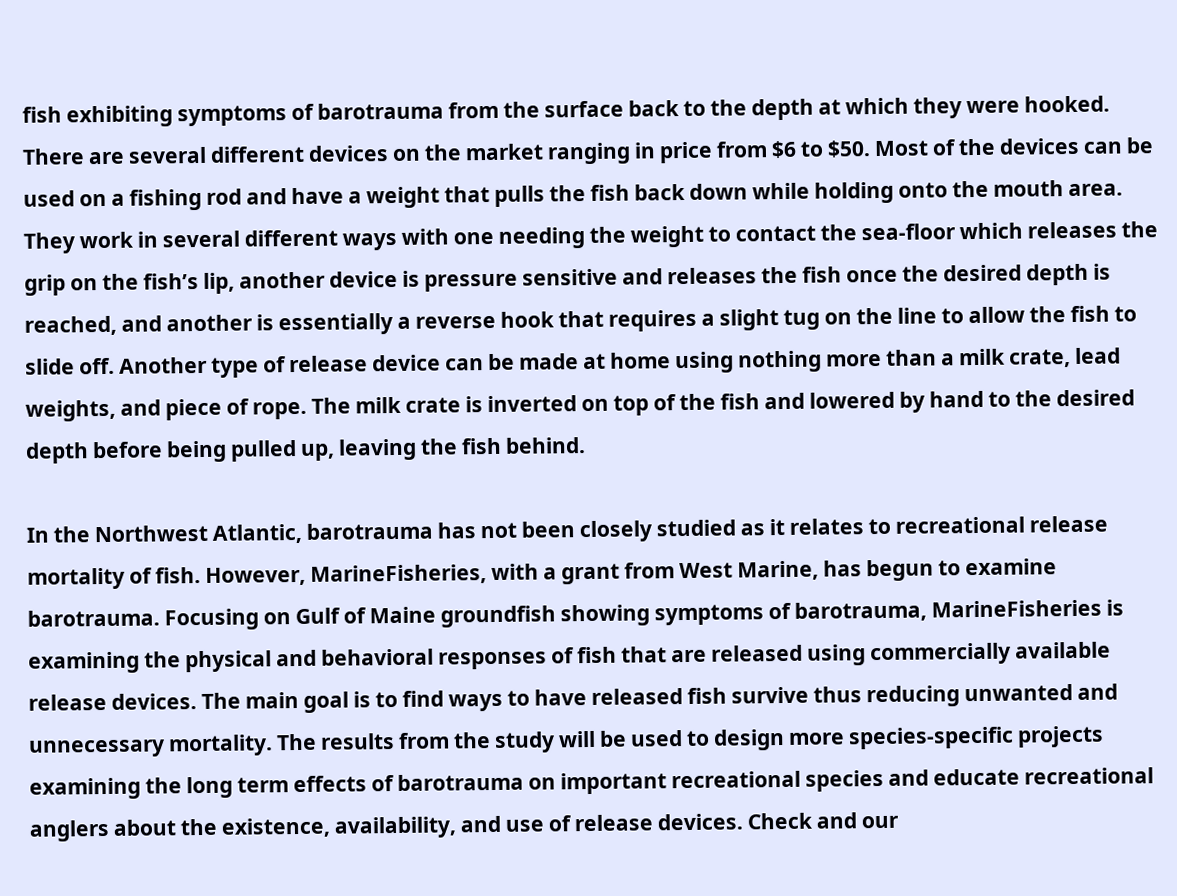fish exhibiting symptoms of barotrauma from the surface back to the depth at which they were hooked. There are several different devices on the market ranging in price from $6 to $50. Most of the devices can be used on a fishing rod and have a weight that pulls the fish back down while holding onto the mouth area. They work in several different ways with one needing the weight to contact the sea-floor which releases the grip on the fish’s lip, another device is pressure sensitive and releases the fish once the desired depth is reached, and another is essentially a reverse hook that requires a slight tug on the line to allow the fish to slide off. Another type of release device can be made at home using nothing more than a milk crate, lead weights, and piece of rope. The milk crate is inverted on top of the fish and lowered by hand to the desired depth before being pulled up, leaving the fish behind.

In the Northwest Atlantic, barotrauma has not been closely studied as it relates to recreational release mortality of fish. However, MarineFisheries, with a grant from West Marine, has begun to examine barotrauma. Focusing on Gulf of Maine groundfish showing symptoms of barotrauma, MarineFisheries is examining the physical and behavioral responses of fish that are released using commercially available release devices. The main goal is to find ways to have released fish survive thus reducing unwanted and unnecessary mortality. The results from the study will be used to design more species-specific projects examining the long term effects of barotrauma on important recreational species and educate recreational anglers about the existence, availability, and use of release devices. Check and our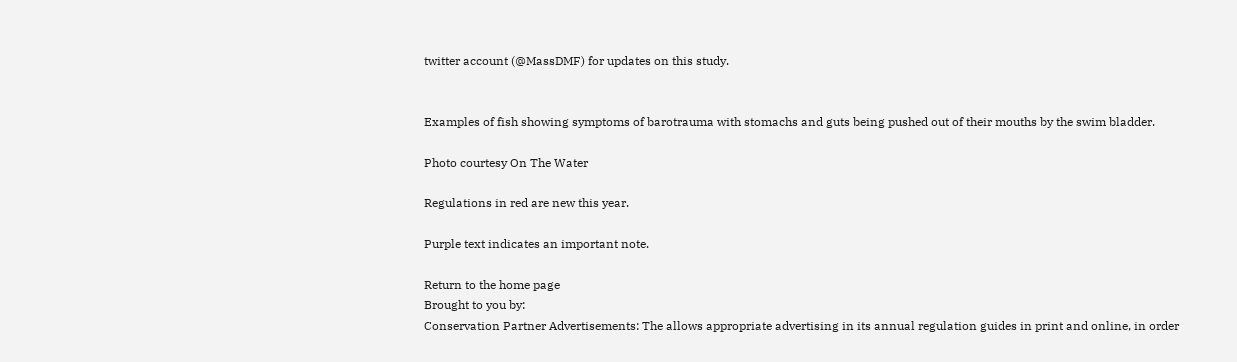twitter account (@MassDMF) for updates on this study.


Examples of fish showing symptoms of barotrauma with stomachs and guts being pushed out of their mouths by the swim bladder.

Photo courtesy On The Water

Regulations in red are new this year.

Purple text indicates an important note.

Return to the home page
Brought to you by:
Conservation Partner Advertisements: The allows appropriate advertising in its annual regulation guides in print and online, in order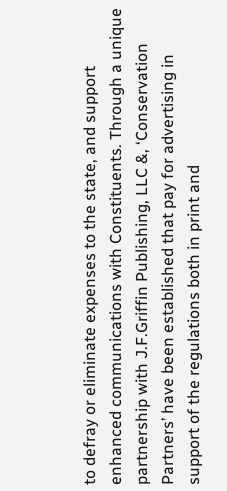to defray or eliminate expenses to the state, and support enhanced communications with Constituents. Through a unique partnership with J.F.Griffin Publishing, LLC &, ‘Conservation Partners’ have been established that pay for advertising in support of the regulations both in print and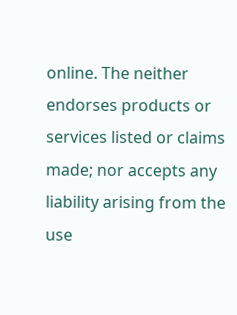online. The neither endorses products or services listed or claims made; nor accepts any liability arising from the use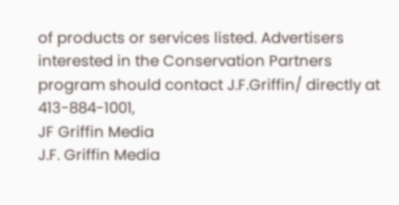of products or services listed. Advertisers interested in the Conservation Partners program should contact J.F.Griffin/ directly at 413-884-1001,
JF Griffin Media
J.F. Griffin Media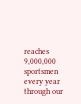reaches 9,000,000 sportsmen every year through our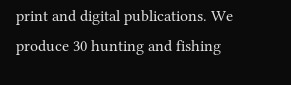print and digital publications. We produce 30 hunting and fishing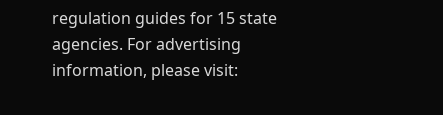regulation guides for 15 state agencies. For advertising information, please visit: